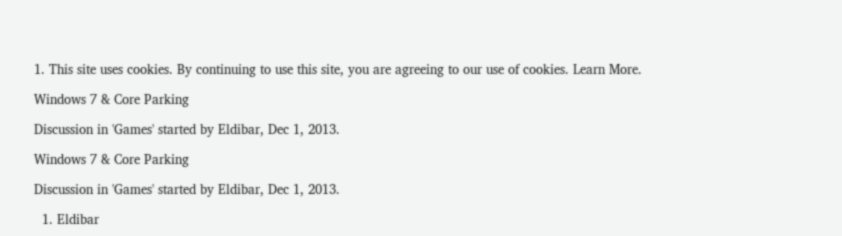1. This site uses cookies. By continuing to use this site, you are agreeing to our use of cookies. Learn More.

Windows 7 & Core Parking

Discussion in 'Games' started by Eldibar, Dec 1, 2013.

Windows 7 & Core Parking

Discussion in 'Games' started by Eldibar, Dec 1, 2013.

  1. Eldibar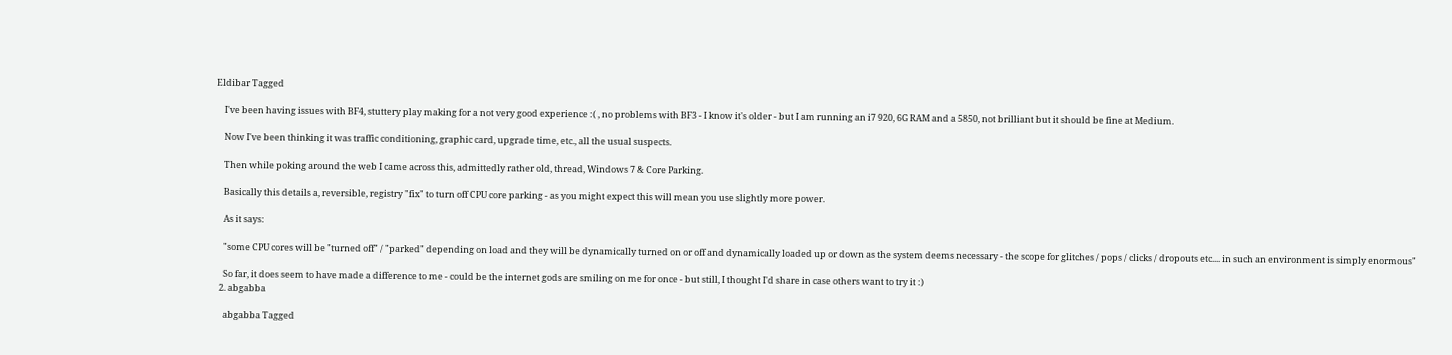Eldibar Tagged

    I've been having issues with BF4, stuttery play making for a not very good experience :( , no problems with BF3 - I know it's older - but I am running an i7 920, 6G RAM and a 5850, not brilliant but it should be fine at Medium.

    Now I've been thinking it was traffic conditioning, graphic card, upgrade time, etc., all the usual suspects.

    Then while poking around the web I came across this, admittedly rather old, thread, Windows 7 & Core Parking.

    Basically this details a, reversible, registry "fix" to turn off CPU core parking - as you might expect this will mean you use slightly more power.

    As it says:

    "some CPU cores will be "turned off" / "parked" depending on load and they will be dynamically turned on or off and dynamically loaded up or down as the system deems necessary - the scope for glitches / pops / clicks / dropouts etc.... in such an environment is simply enormous"

    So far, it does seem to have made a difference to me - could be the internet gods are smiling on me for once - but still, I thought I'd share in case others want to try it :)
  2. abgabba

    abgabba Tagged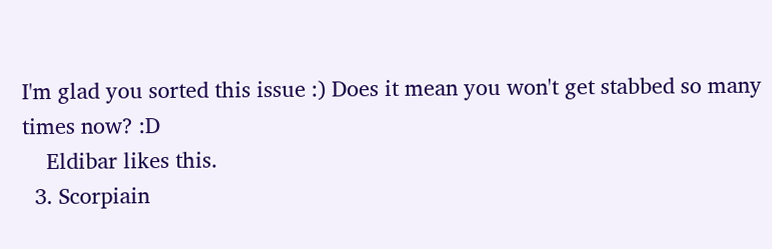I'm glad you sorted this issue :) Does it mean you won't get stabbed so many times now? :D
    Eldibar likes this.
  3. Scorpiain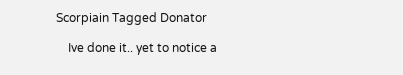Scorpiain Tagged Donator

    Ive done it.. yet to notice a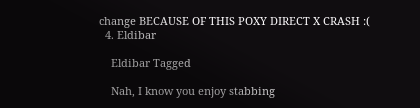change BECAUSE OF THIS POXY DIRECT X CRASH :(
  4. Eldibar

    Eldibar Tagged

    Nah, I know you enjoy stabbing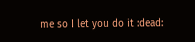me so I let you do it :dead: